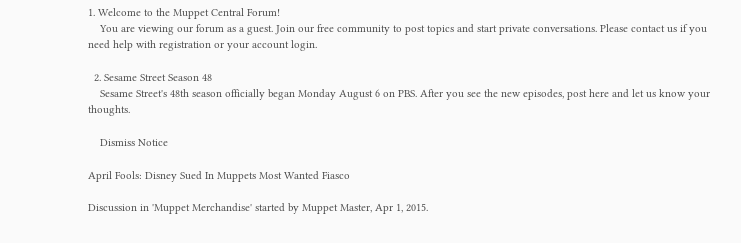1. Welcome to the Muppet Central Forum!
    You are viewing our forum as a guest. Join our free community to post topics and start private conversations. Please contact us if you need help with registration or your account login.

  2. Sesame Street Season 48
    Sesame Street's 48th season officially began Monday August 6 on PBS. After you see the new episodes, post here and let us know your thoughts.

    Dismiss Notice

April Fools: Disney Sued In Muppets Most Wanted Fiasco

Discussion in 'Muppet Merchandise' started by Muppet Master, Apr 1, 2015.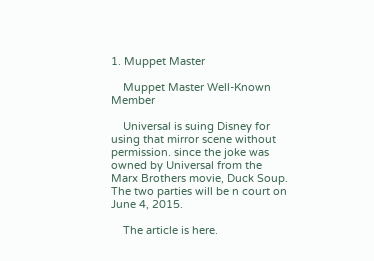1. Muppet Master

    Muppet Master Well-Known Member

    Universal is suing Disney for using that mirror scene without permission. since the joke was owned by Universal from the Marx Brothers movie, Duck Soup. The two parties will be n court on June 4, 2015.

    The article is here.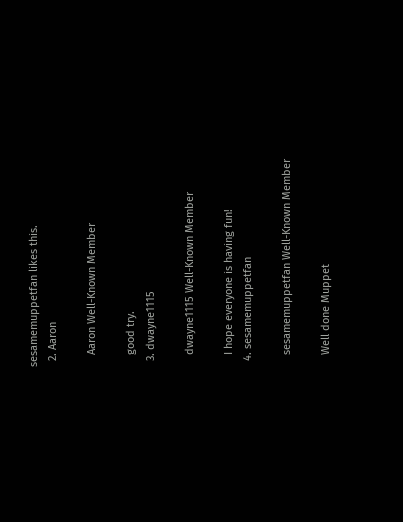sesamemuppetfan likes this.
  2. Aaron

    Aaron Well-Known Member

    good try.
  3. dwayne1115

    dwayne1115 Well-Known Member

    I hope everyone is having fun!
  4. sesamemuppetfan

    sesamemuppetfan Well-Known Member

    Well done Muppet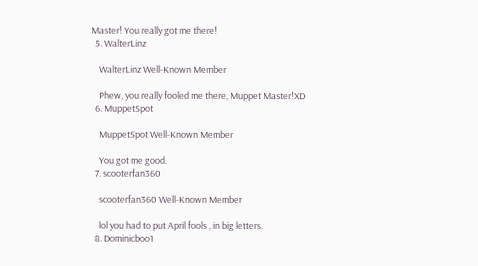Master! You really got me there!
  5. WalterLinz

    WalterLinz Well-Known Member

    Phew, you really fooled me there, Muppet Master!XD
  6. MuppetSpot

    MuppetSpot Well-Known Member

    You got me good.
  7. scooterfan360

    scooterfan360 Well-Known Member

    lol you had to put April fools , in big letters.
  8. Dominicboo1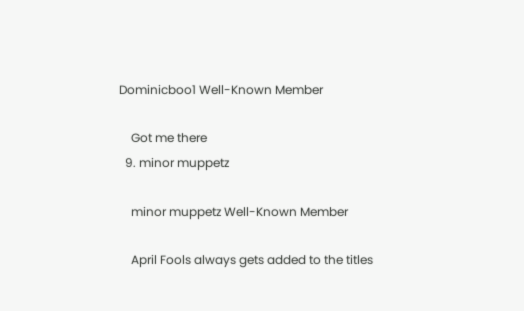Dominicboo1 Well-Known Member

    Got me there
  9. minor muppetz

    minor muppetz Well-Known Member

    April Fools always gets added to the titles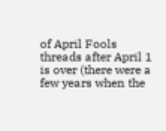of April Fools threads after April 1 is over (there were a few years when the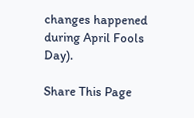changes happened during April Fools Day).

Share This Page